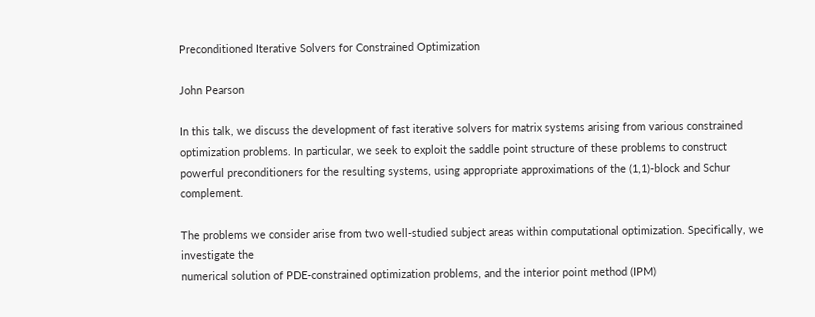Preconditioned Iterative Solvers for Constrained Optimization

John Pearson

In this talk, we discuss the development of fast iterative solvers for matrix systems arising from various constrained optimization problems. In particular, we seek to exploit the saddle point structure of these problems to construct powerful preconditioners for the resulting systems, using appropriate approximations of the (1,1)-block and Schur complement.

The problems we consider arise from two well-studied subject areas within computational optimization. Specifically, we investigate the
numerical solution of PDE-constrained optimization problems, and the interior point method (IPM)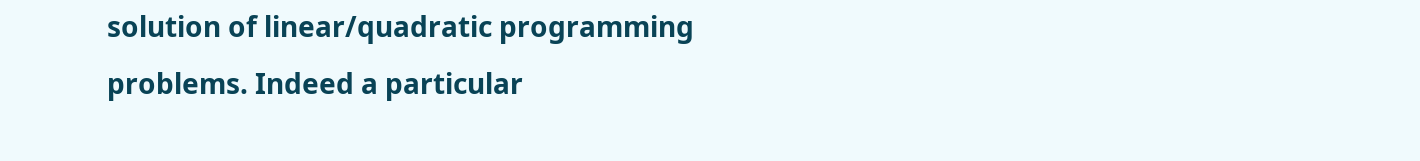solution of linear/quadratic programming
problems. Indeed a particular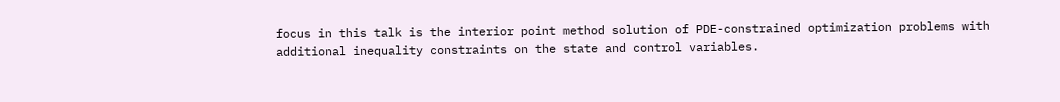focus in this talk is the interior point method solution of PDE-constrained optimization problems with
additional inequality constraints on the state and control variables.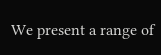We present a range of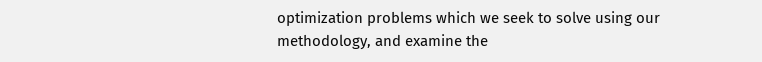optimization problems which we seek to solve using our methodology, and examine the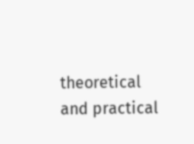theoretical and practical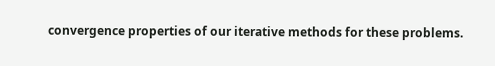convergence properties of our iterative methods for these problems.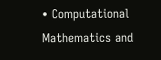• Computational Mathematics and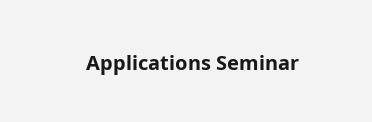Applications Seminar